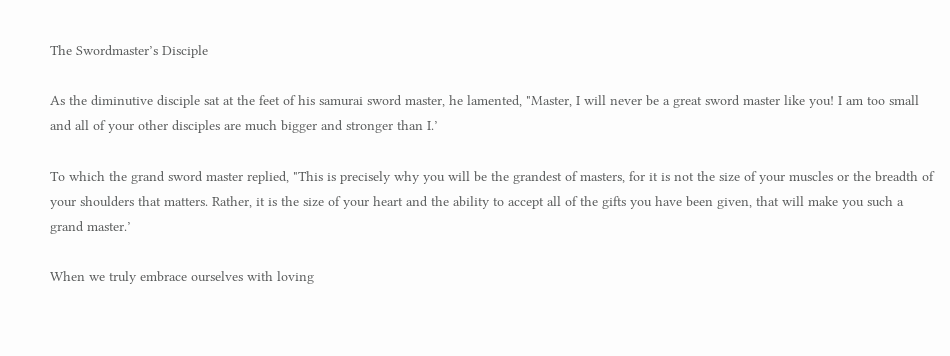The Swordmaster’s Disciple

As the diminutive disciple sat at the feet of his samurai sword master, he lamented, "Master, I will never be a great sword master like you! I am too small and all of your other disciples are much bigger and stronger than I.’

To which the grand sword master replied, "This is precisely why you will be the grandest of masters, for it is not the size of your muscles or the breadth of your shoulders that matters. Rather, it is the size of your heart and the ability to accept all of the gifts you have been given, that will make you such a grand master.’

When we truly embrace ourselves with loving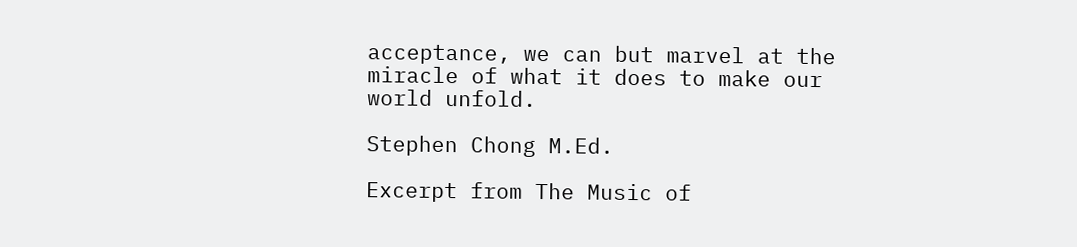acceptance, we can but marvel at the miracle of what it does to make our world unfold.

Stephen Chong M.Ed.

Excerpt from The Music of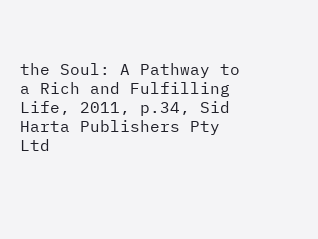the Soul: A Pathway to a Rich and Fulfilling Life, 2011, p.34, Sid Harta Publishers Pty Ltd